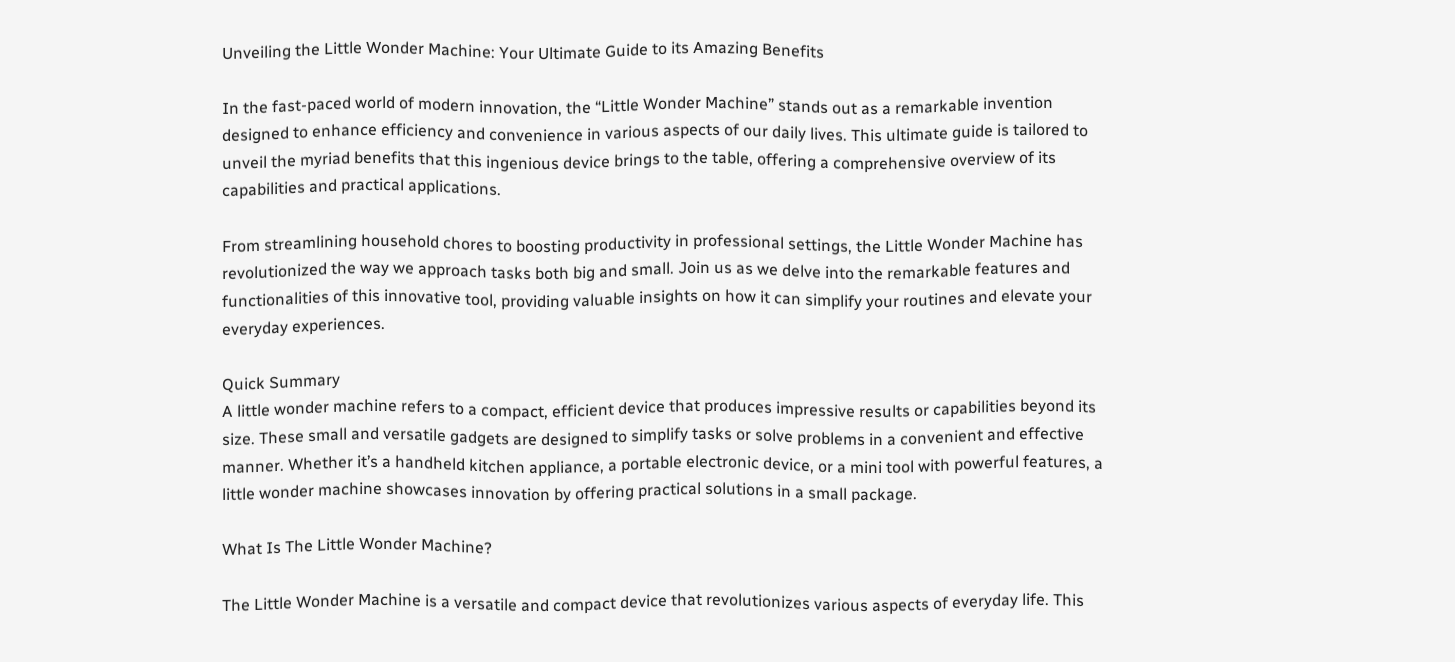Unveiling the Little Wonder Machine: Your Ultimate Guide to its Amazing Benefits

In the fast-paced world of modern innovation, the “Little Wonder Machine” stands out as a remarkable invention designed to enhance efficiency and convenience in various aspects of our daily lives. This ultimate guide is tailored to unveil the myriad benefits that this ingenious device brings to the table, offering a comprehensive overview of its capabilities and practical applications.

From streamlining household chores to boosting productivity in professional settings, the Little Wonder Machine has revolutionized the way we approach tasks both big and small. Join us as we delve into the remarkable features and functionalities of this innovative tool, providing valuable insights on how it can simplify your routines and elevate your everyday experiences.

Quick Summary
A little wonder machine refers to a compact, efficient device that produces impressive results or capabilities beyond its size. These small and versatile gadgets are designed to simplify tasks or solve problems in a convenient and effective manner. Whether it’s a handheld kitchen appliance, a portable electronic device, or a mini tool with powerful features, a little wonder machine showcases innovation by offering practical solutions in a small package.

What Is The Little Wonder Machine?

The Little Wonder Machine is a versatile and compact device that revolutionizes various aspects of everyday life. This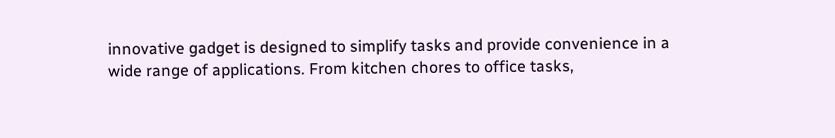innovative gadget is designed to simplify tasks and provide convenience in a wide range of applications. From kitchen chores to office tasks,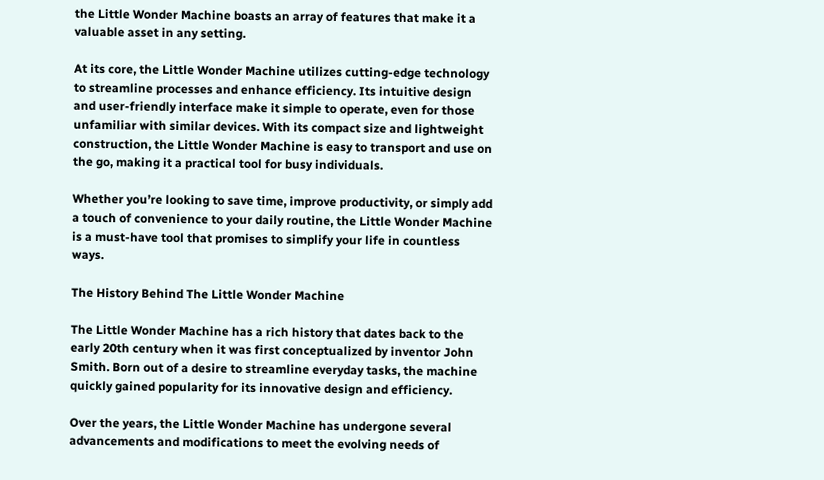the Little Wonder Machine boasts an array of features that make it a valuable asset in any setting.

At its core, the Little Wonder Machine utilizes cutting-edge technology to streamline processes and enhance efficiency. Its intuitive design and user-friendly interface make it simple to operate, even for those unfamiliar with similar devices. With its compact size and lightweight construction, the Little Wonder Machine is easy to transport and use on the go, making it a practical tool for busy individuals.

Whether you’re looking to save time, improve productivity, or simply add a touch of convenience to your daily routine, the Little Wonder Machine is a must-have tool that promises to simplify your life in countless ways.

The History Behind The Little Wonder Machine

The Little Wonder Machine has a rich history that dates back to the early 20th century when it was first conceptualized by inventor John Smith. Born out of a desire to streamline everyday tasks, the machine quickly gained popularity for its innovative design and efficiency.

Over the years, the Little Wonder Machine has undergone several advancements and modifications to meet the evolving needs of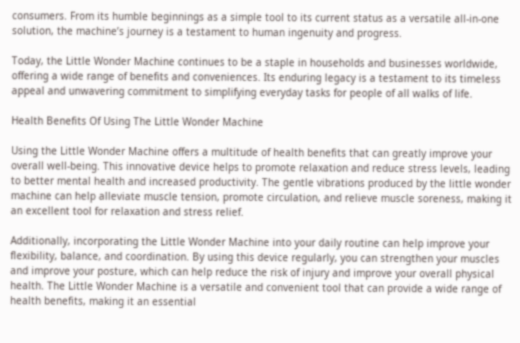consumers. From its humble beginnings as a simple tool to its current status as a versatile all-in-one solution, the machine’s journey is a testament to human ingenuity and progress.

Today, the Little Wonder Machine continues to be a staple in households and businesses worldwide, offering a wide range of benefits and conveniences. Its enduring legacy is a testament to its timeless appeal and unwavering commitment to simplifying everyday tasks for people of all walks of life.

Health Benefits Of Using The Little Wonder Machine

Using the Little Wonder Machine offers a multitude of health benefits that can greatly improve your overall well-being. This innovative device helps to promote relaxation and reduce stress levels, leading to better mental health and increased productivity. The gentle vibrations produced by the little wonder machine can help alleviate muscle tension, promote circulation, and relieve muscle soreness, making it an excellent tool for relaxation and stress relief.

Additionally, incorporating the Little Wonder Machine into your daily routine can help improve your flexibility, balance, and coordination. By using this device regularly, you can strengthen your muscles and improve your posture, which can help reduce the risk of injury and improve your overall physical health. The Little Wonder Machine is a versatile and convenient tool that can provide a wide range of health benefits, making it an essential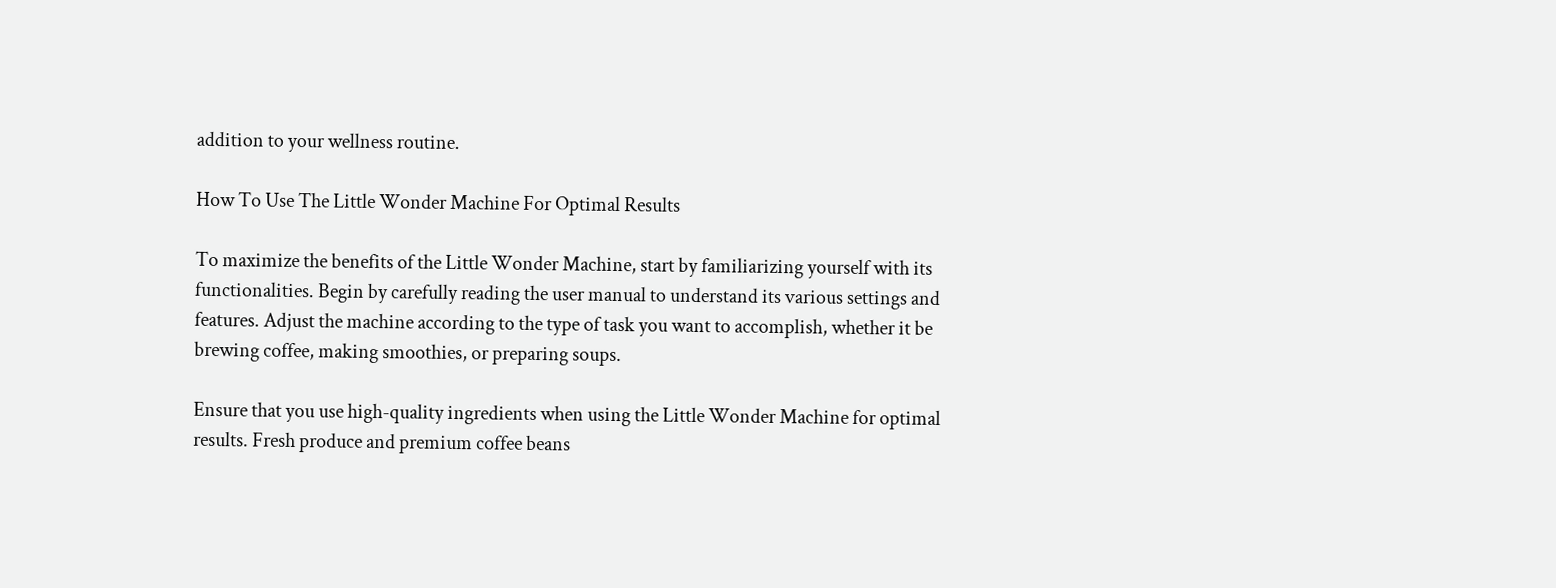addition to your wellness routine.

How To Use The Little Wonder Machine For Optimal Results

To maximize the benefits of the Little Wonder Machine, start by familiarizing yourself with its functionalities. Begin by carefully reading the user manual to understand its various settings and features. Adjust the machine according to the type of task you want to accomplish, whether it be brewing coffee, making smoothies, or preparing soups.

Ensure that you use high-quality ingredients when using the Little Wonder Machine for optimal results. Fresh produce and premium coffee beans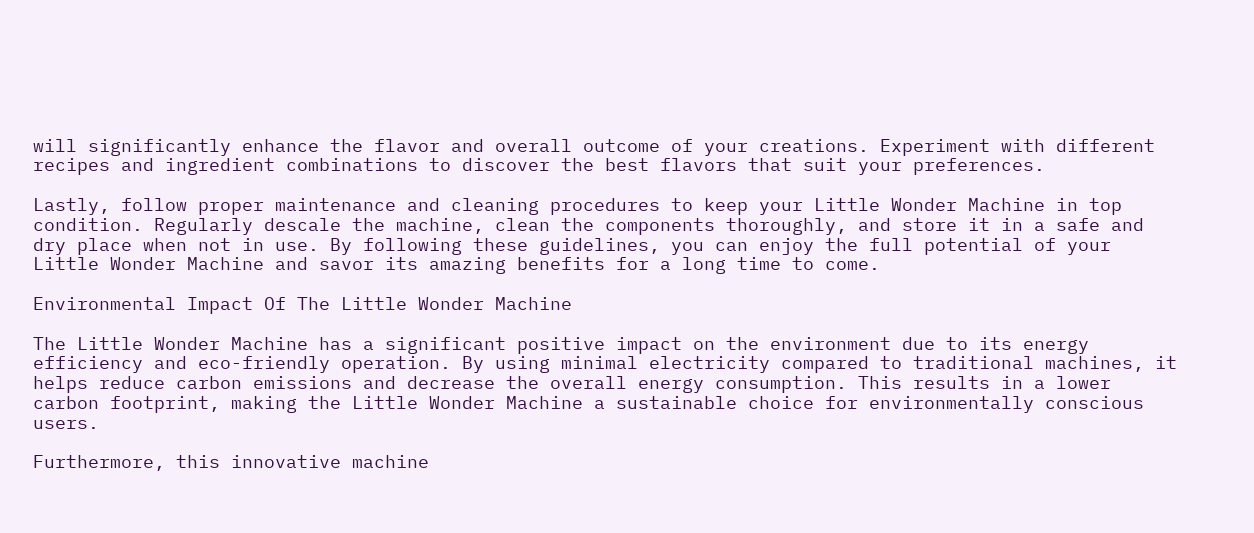will significantly enhance the flavor and overall outcome of your creations. Experiment with different recipes and ingredient combinations to discover the best flavors that suit your preferences.

Lastly, follow proper maintenance and cleaning procedures to keep your Little Wonder Machine in top condition. Regularly descale the machine, clean the components thoroughly, and store it in a safe and dry place when not in use. By following these guidelines, you can enjoy the full potential of your Little Wonder Machine and savor its amazing benefits for a long time to come.

Environmental Impact Of The Little Wonder Machine

The Little Wonder Machine has a significant positive impact on the environment due to its energy efficiency and eco-friendly operation. By using minimal electricity compared to traditional machines, it helps reduce carbon emissions and decrease the overall energy consumption. This results in a lower carbon footprint, making the Little Wonder Machine a sustainable choice for environmentally conscious users.

Furthermore, this innovative machine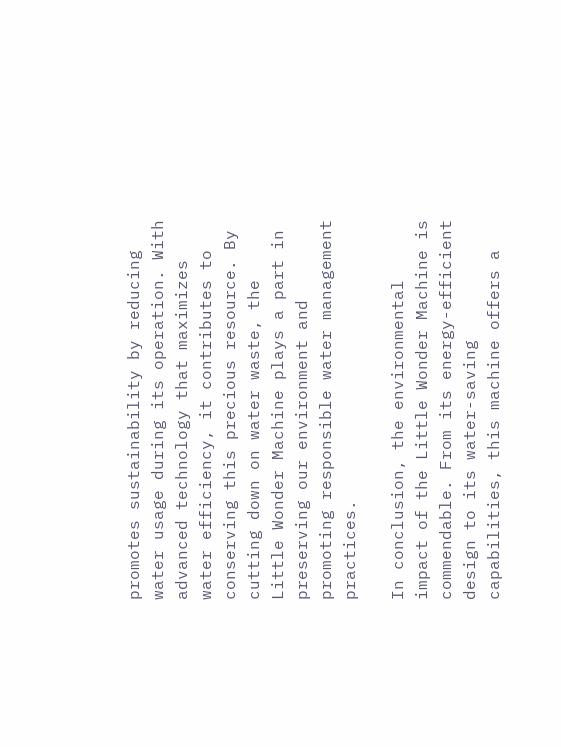promotes sustainability by reducing water usage during its operation. With advanced technology that maximizes water efficiency, it contributes to conserving this precious resource. By cutting down on water waste, the Little Wonder Machine plays a part in preserving our environment and promoting responsible water management practices.

In conclusion, the environmental impact of the Little Wonder Machine is commendable. From its energy-efficient design to its water-saving capabilities, this machine offers a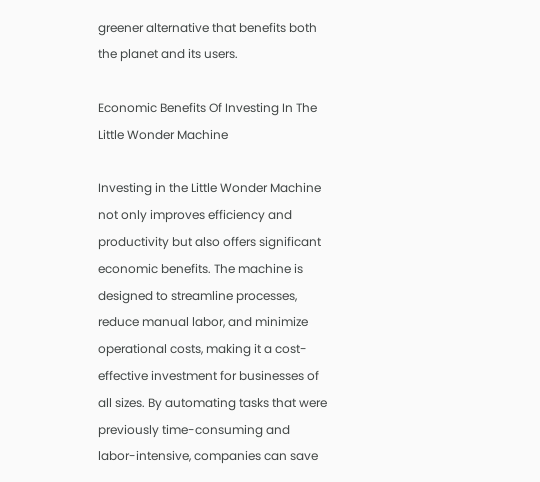greener alternative that benefits both the planet and its users.

Economic Benefits Of Investing In The Little Wonder Machine

Investing in the Little Wonder Machine not only improves efficiency and productivity but also offers significant economic benefits. The machine is designed to streamline processes, reduce manual labor, and minimize operational costs, making it a cost-effective investment for businesses of all sizes. By automating tasks that were previously time-consuming and labor-intensive, companies can save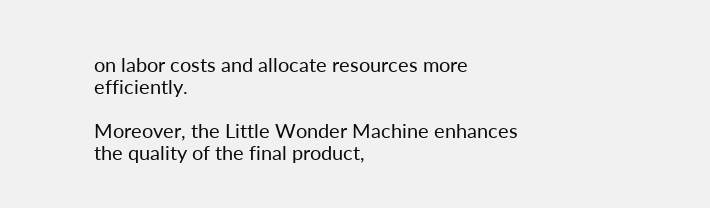on labor costs and allocate resources more efficiently.

Moreover, the Little Wonder Machine enhances the quality of the final product,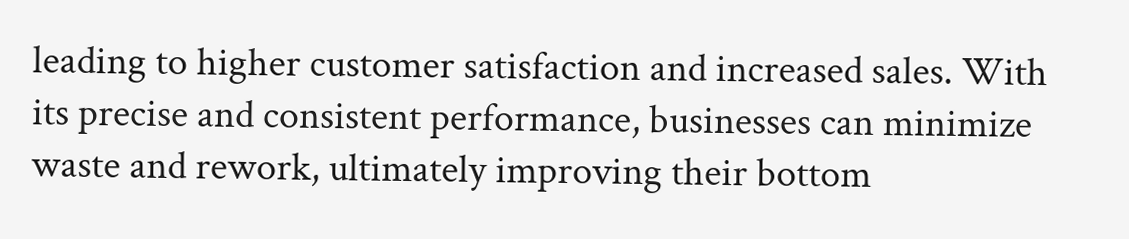leading to higher customer satisfaction and increased sales. With its precise and consistent performance, businesses can minimize waste and rework, ultimately improving their bottom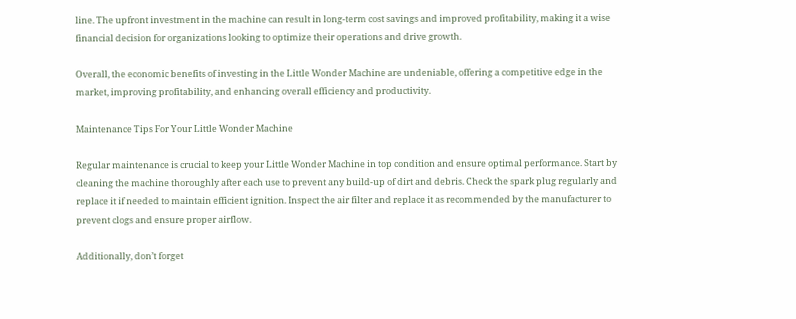line. The upfront investment in the machine can result in long-term cost savings and improved profitability, making it a wise financial decision for organizations looking to optimize their operations and drive growth.

Overall, the economic benefits of investing in the Little Wonder Machine are undeniable, offering a competitive edge in the market, improving profitability, and enhancing overall efficiency and productivity.

Maintenance Tips For Your Little Wonder Machine

Regular maintenance is crucial to keep your Little Wonder Machine in top condition and ensure optimal performance. Start by cleaning the machine thoroughly after each use to prevent any build-up of dirt and debris. Check the spark plug regularly and replace it if needed to maintain efficient ignition. Inspect the air filter and replace it as recommended by the manufacturer to prevent clogs and ensure proper airflow.

Additionally, don’t forget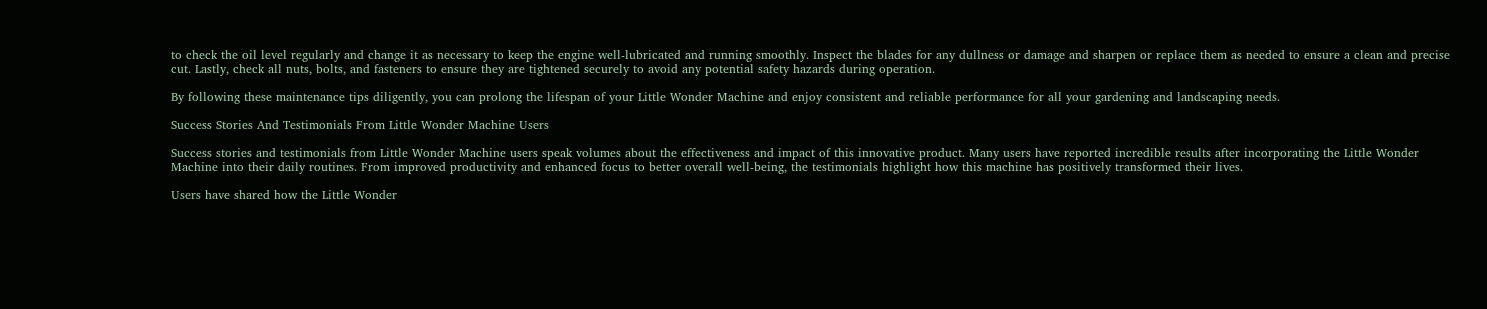to check the oil level regularly and change it as necessary to keep the engine well-lubricated and running smoothly. Inspect the blades for any dullness or damage and sharpen or replace them as needed to ensure a clean and precise cut. Lastly, check all nuts, bolts, and fasteners to ensure they are tightened securely to avoid any potential safety hazards during operation.

By following these maintenance tips diligently, you can prolong the lifespan of your Little Wonder Machine and enjoy consistent and reliable performance for all your gardening and landscaping needs.

Success Stories And Testimonials From Little Wonder Machine Users

Success stories and testimonials from Little Wonder Machine users speak volumes about the effectiveness and impact of this innovative product. Many users have reported incredible results after incorporating the Little Wonder Machine into their daily routines. From improved productivity and enhanced focus to better overall well-being, the testimonials highlight how this machine has positively transformed their lives.

Users have shared how the Little Wonder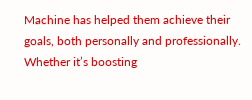Machine has helped them achieve their goals, both personally and professionally. Whether it’s boosting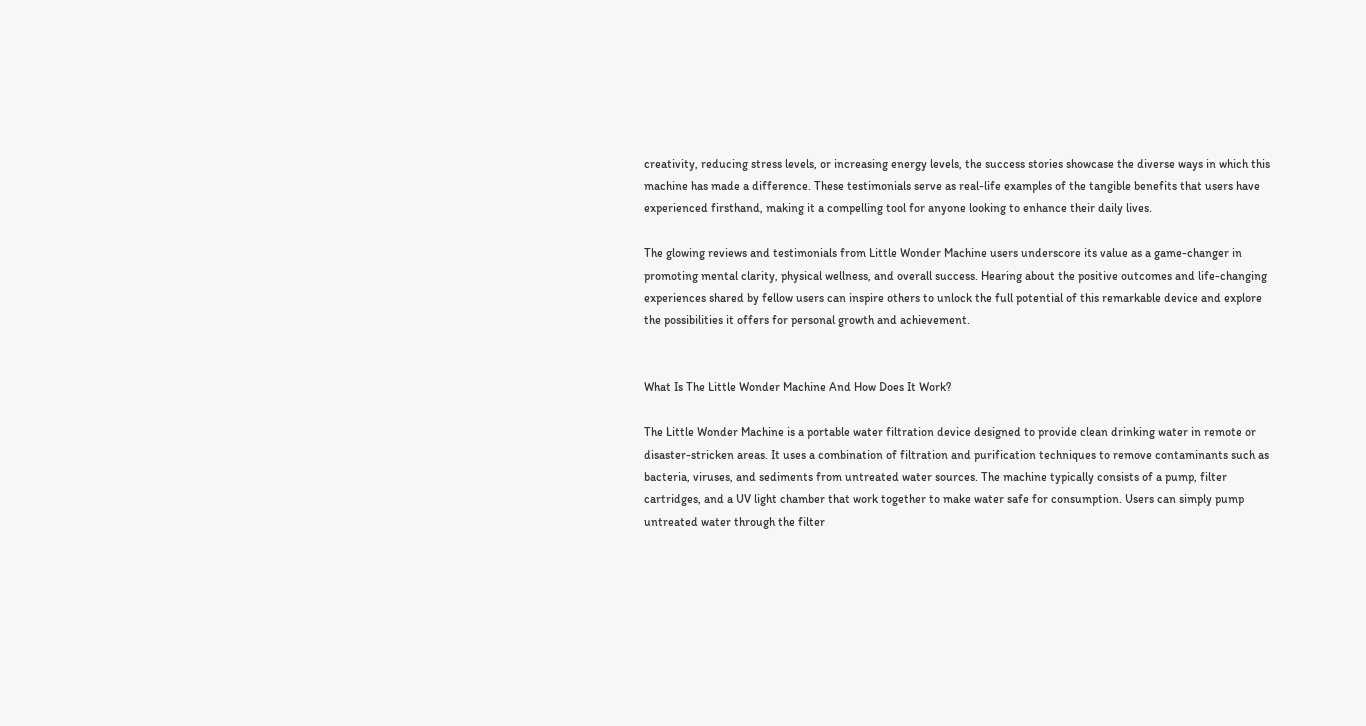creativity, reducing stress levels, or increasing energy levels, the success stories showcase the diverse ways in which this machine has made a difference. These testimonials serve as real-life examples of the tangible benefits that users have experienced firsthand, making it a compelling tool for anyone looking to enhance their daily lives.

The glowing reviews and testimonials from Little Wonder Machine users underscore its value as a game-changer in promoting mental clarity, physical wellness, and overall success. Hearing about the positive outcomes and life-changing experiences shared by fellow users can inspire others to unlock the full potential of this remarkable device and explore the possibilities it offers for personal growth and achievement.


What Is The Little Wonder Machine And How Does It Work?

The Little Wonder Machine is a portable water filtration device designed to provide clean drinking water in remote or disaster-stricken areas. It uses a combination of filtration and purification techniques to remove contaminants such as bacteria, viruses, and sediments from untreated water sources. The machine typically consists of a pump, filter cartridges, and a UV light chamber that work together to make water safe for consumption. Users can simply pump untreated water through the filter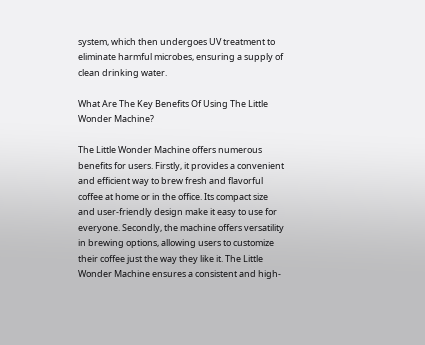system, which then undergoes UV treatment to eliminate harmful microbes, ensuring a supply of clean drinking water.

What Are The Key Benefits Of Using The Little Wonder Machine?

The Little Wonder Machine offers numerous benefits for users. Firstly, it provides a convenient and efficient way to brew fresh and flavorful coffee at home or in the office. Its compact size and user-friendly design make it easy to use for everyone. Secondly, the machine offers versatility in brewing options, allowing users to customize their coffee just the way they like it. The Little Wonder Machine ensures a consistent and high-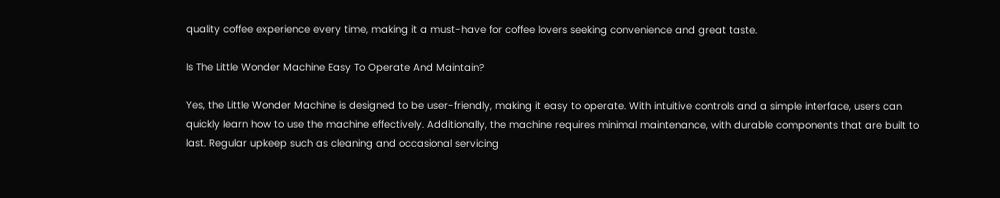quality coffee experience every time, making it a must-have for coffee lovers seeking convenience and great taste.

Is The Little Wonder Machine Easy To Operate And Maintain?

Yes, the Little Wonder Machine is designed to be user-friendly, making it easy to operate. With intuitive controls and a simple interface, users can quickly learn how to use the machine effectively. Additionally, the machine requires minimal maintenance, with durable components that are built to last. Regular upkeep such as cleaning and occasional servicing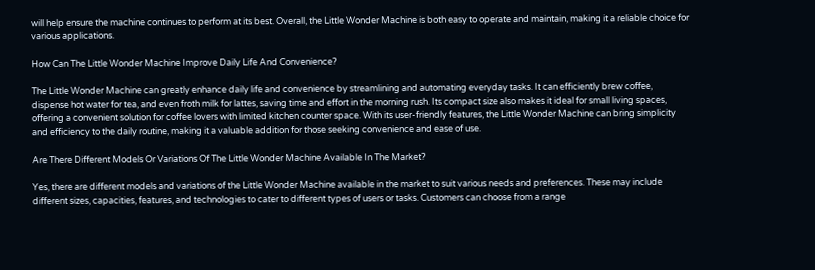will help ensure the machine continues to perform at its best. Overall, the Little Wonder Machine is both easy to operate and maintain, making it a reliable choice for various applications.

How Can The Little Wonder Machine Improve Daily Life And Convenience?

The Little Wonder Machine can greatly enhance daily life and convenience by streamlining and automating everyday tasks. It can efficiently brew coffee, dispense hot water for tea, and even froth milk for lattes, saving time and effort in the morning rush. Its compact size also makes it ideal for small living spaces, offering a convenient solution for coffee lovers with limited kitchen counter space. With its user-friendly features, the Little Wonder Machine can bring simplicity and efficiency to the daily routine, making it a valuable addition for those seeking convenience and ease of use.

Are There Different Models Or Variations Of The Little Wonder Machine Available In The Market?

Yes, there are different models and variations of the Little Wonder Machine available in the market to suit various needs and preferences. These may include different sizes, capacities, features, and technologies to cater to different types of users or tasks. Customers can choose from a range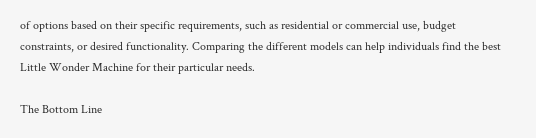of options based on their specific requirements, such as residential or commercial use, budget constraints, or desired functionality. Comparing the different models can help individuals find the best Little Wonder Machine for their particular needs.

The Bottom Line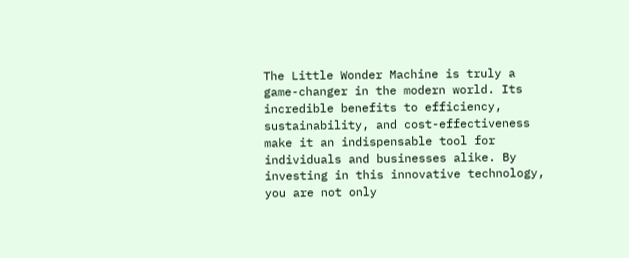The Little Wonder Machine is truly a game-changer in the modern world. Its incredible benefits to efficiency, sustainability, and cost-effectiveness make it an indispensable tool for individuals and businesses alike. By investing in this innovative technology, you are not only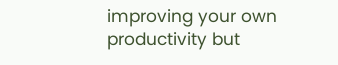improving your own productivity but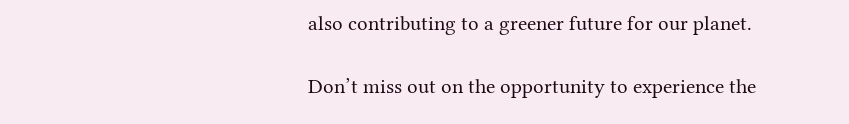also contributing to a greener future for our planet.

Don’t miss out on the opportunity to experience the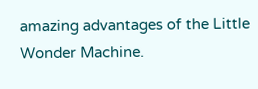amazing advantages of the Little Wonder Machine.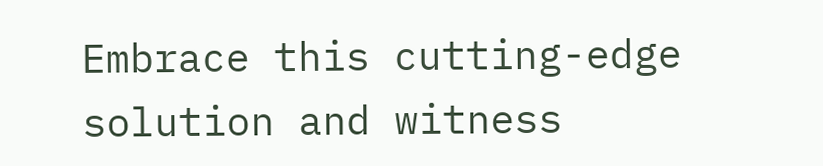Embrace this cutting-edge solution and witness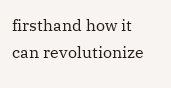firsthand how it can revolutionize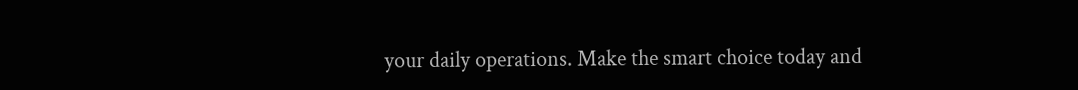your daily operations. Make the smart choice today and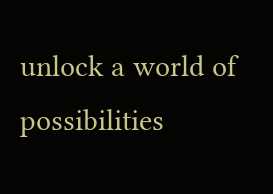unlock a world of possibilities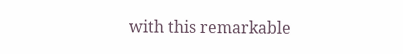with this remarkable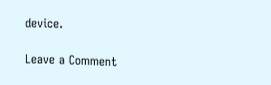device.

Leave a Comment